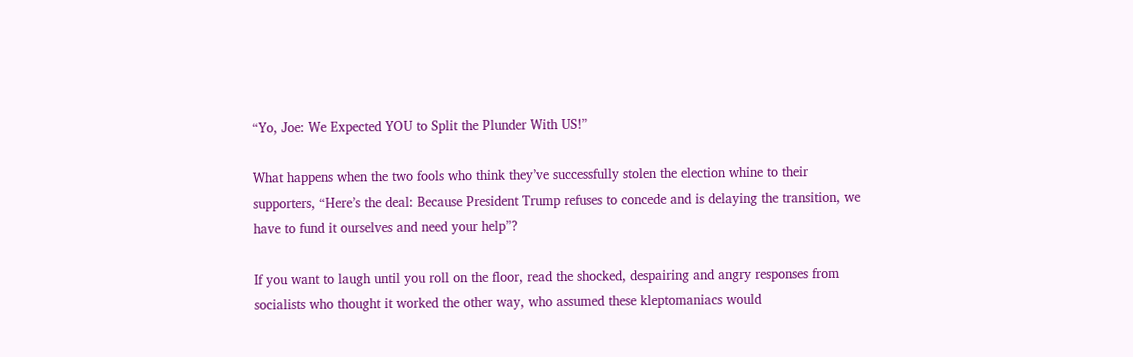“Yo, Joe: We Expected YOU to Split the Plunder With US!”

What happens when the two fools who think they’ve successfully stolen the election whine to their supporters, “Here’s the deal: Because President Trump refuses to concede and is delaying the transition, we have to fund it ourselves and need your help”?

If you want to laugh until you roll on the floor, read the shocked, despairing and angry responses from socialists who thought it worked the other way, who assumed these kleptomaniacs would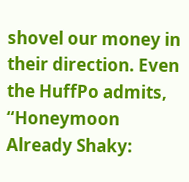shovel our money in their direction. Even the HuffPo admits, “Honeymoon Already Shaky: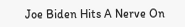Joe Biden Hits A Nerve On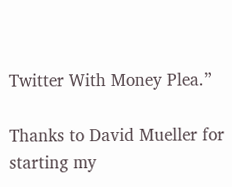Twitter With Money Plea.”

Thanks to David Mueller for starting my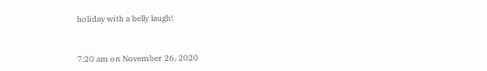holiday with a belly laugh!


7:20 am on November 26, 2020